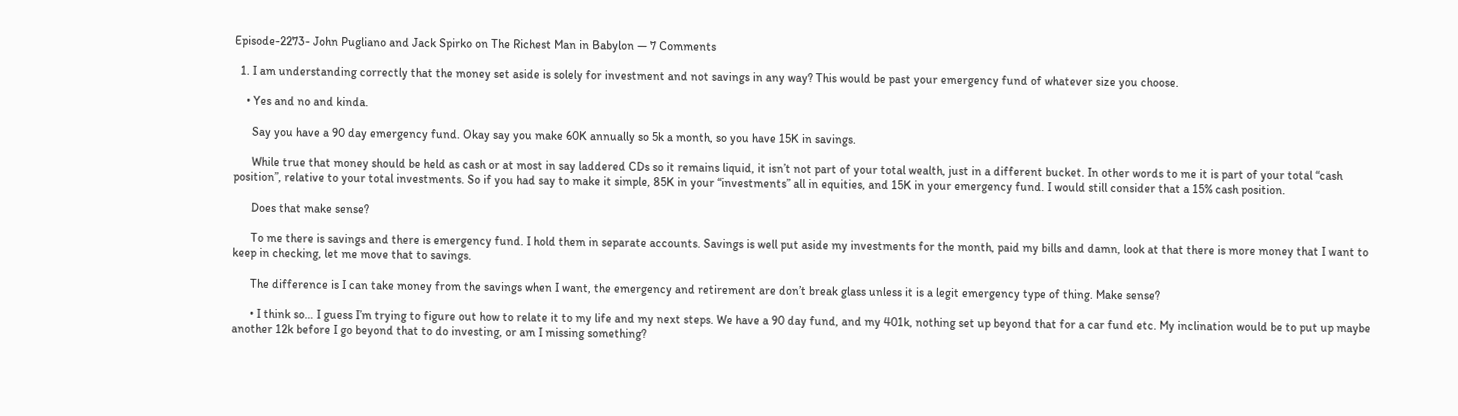Episode-2273- John Pugliano and Jack Spirko on The Richest Man in Babylon — 7 Comments

  1. I am understanding correctly that the money set aside is solely for investment and not savings in any way? This would be past your emergency fund of whatever size you choose.

    • Yes and no and kinda.

      Say you have a 90 day emergency fund. Okay say you make 60K annually so 5k a month, so you have 15K in savings.

      While true that money should be held as cash or at most in say laddered CDs so it remains liquid, it isn’t not part of your total wealth, just in a different bucket. In other words to me it is part of your total “cash position”, relative to your total investments. So if you had say to make it simple, 85K in your “investments” all in equities, and 15K in your emergency fund. I would still consider that a 15% cash position.

      Does that make sense?

      To me there is savings and there is emergency fund. I hold them in separate accounts. Savings is well put aside my investments for the month, paid my bills and damn, look at that there is more money that I want to keep in checking, let me move that to savings.

      The difference is I can take money from the savings when I want, the emergency and retirement are don’t break glass unless it is a legit emergency type of thing. Make sense?

      • I think so… I guess I’m trying to figure out how to relate it to my life and my next steps. We have a 90 day fund, and my 401k, nothing set up beyond that for a car fund etc. My inclination would be to put up maybe another 12k before I go beyond that to do investing, or am I missing something?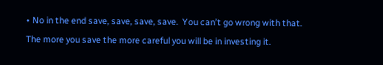• No in the end save, save, save, save.  You can’t go wrong with that.  The more you save the more careful you will be in investing it.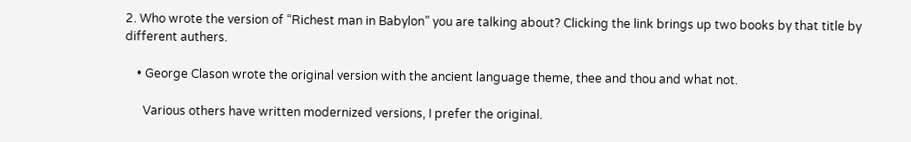2. Who wrote the version of “Richest man in Babylon” you are talking about? Clicking the link brings up two books by that title by different authers.

    • George Clason wrote the original version with the ancient language theme, thee and thou and what not.

      Various others have written modernized versions, I prefer the original.